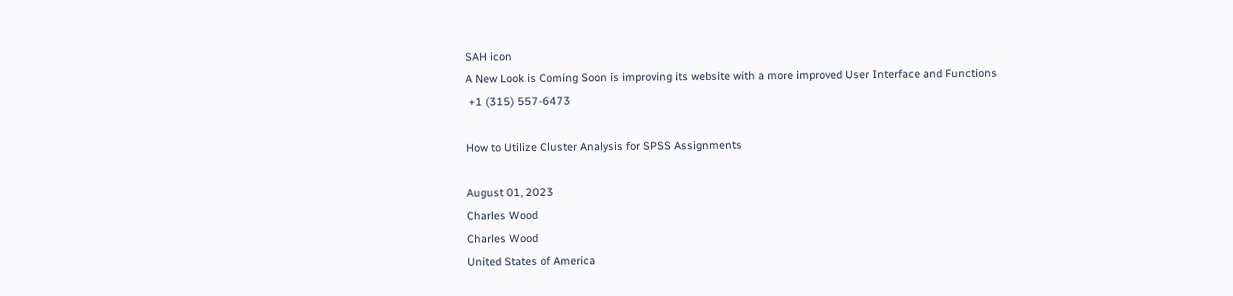SAH icon
A New Look is Coming Soon is improving its website with a more improved User Interface and Functions
 +1 (315) 557-6473

How to Utilize Cluster Analysis for SPSS Assignments

August 01, 2023
Charles Wood
Charles Wood
United States of America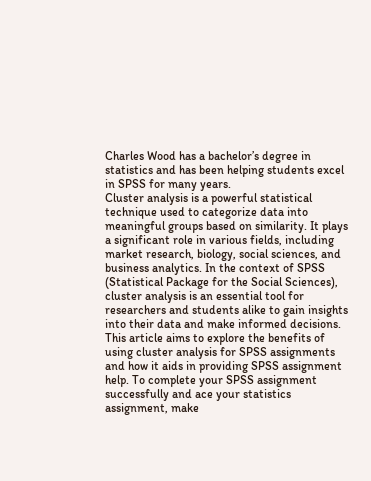Charles Wood has a bachelor’s degree in statistics and has been helping students excel in SPSS for many years.
Cluster analysis is a powerful statistical technique used to categorize data into meaningful groups based on similarity. It plays a significant role in various fields, including market research, biology, social sciences, and business analytics. In the context of SPSS (Statistical Package for the Social Sciences), cluster analysis is an essential tool for researchers and students alike to gain insights into their data and make informed decisions. This article aims to explore the benefits of using cluster analysis for SPSS assignments and how it aids in providing SPSS assignment help. To complete your SPSS assignment successfully and ace your statistics assignment, make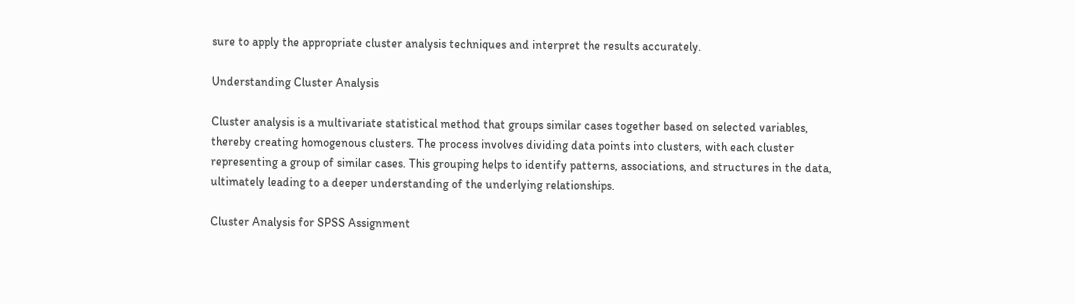sure to apply the appropriate cluster analysis techniques and interpret the results accurately.

Understanding Cluster Analysis

Cluster analysis is a multivariate statistical method that groups similar cases together based on selected variables, thereby creating homogenous clusters. The process involves dividing data points into clusters, with each cluster representing a group of similar cases. This grouping helps to identify patterns, associations, and structures in the data, ultimately leading to a deeper understanding of the underlying relationships.

Cluster Analysis for SPSS Assignment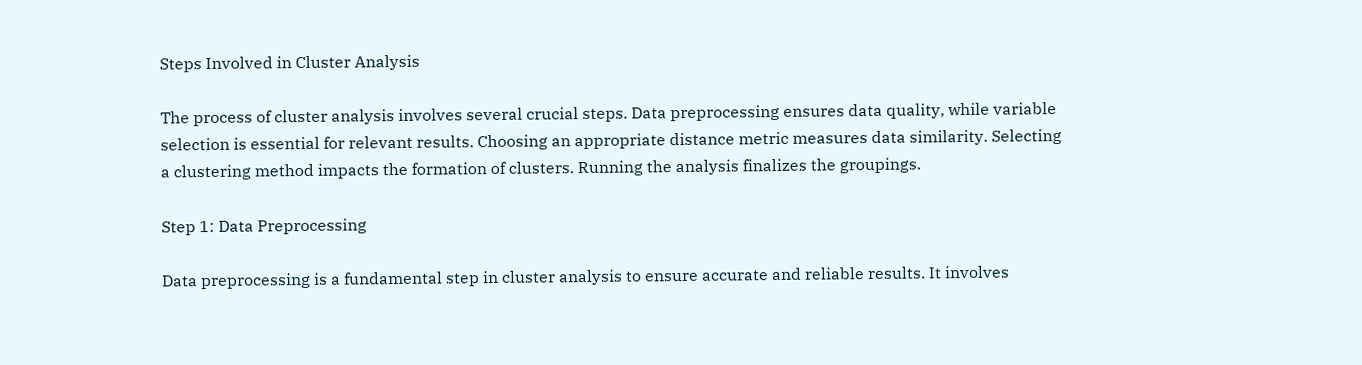Steps Involved in Cluster Analysis

The process of cluster analysis involves several crucial steps. Data preprocessing ensures data quality, while variable selection is essential for relevant results. Choosing an appropriate distance metric measures data similarity. Selecting a clustering method impacts the formation of clusters. Running the analysis finalizes the groupings.

Step 1: Data Preprocessing

Data preprocessing is a fundamental step in cluster analysis to ensure accurate and reliable results. It involves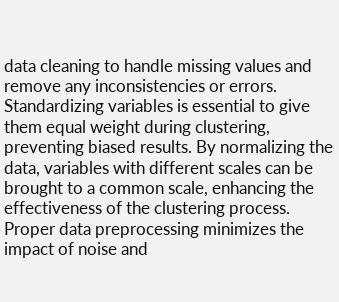data cleaning to handle missing values and remove any inconsistencies or errors. Standardizing variables is essential to give them equal weight during clustering, preventing biased results. By normalizing the data, variables with different scales can be brought to a common scale, enhancing the effectiveness of the clustering process. Proper data preprocessing minimizes the impact of noise and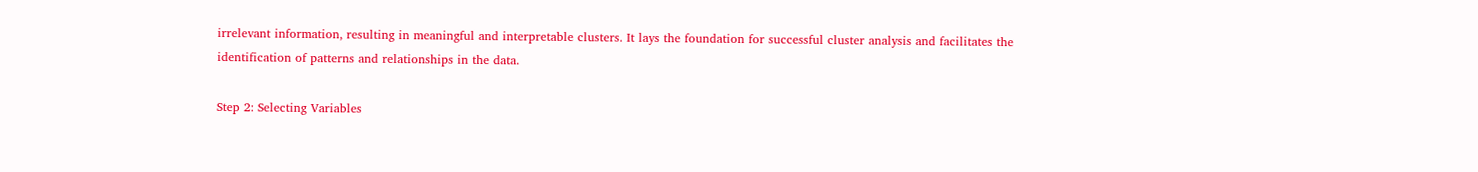irrelevant information, resulting in meaningful and interpretable clusters. It lays the foundation for successful cluster analysis and facilitates the identification of patterns and relationships in the data.

Step 2: Selecting Variables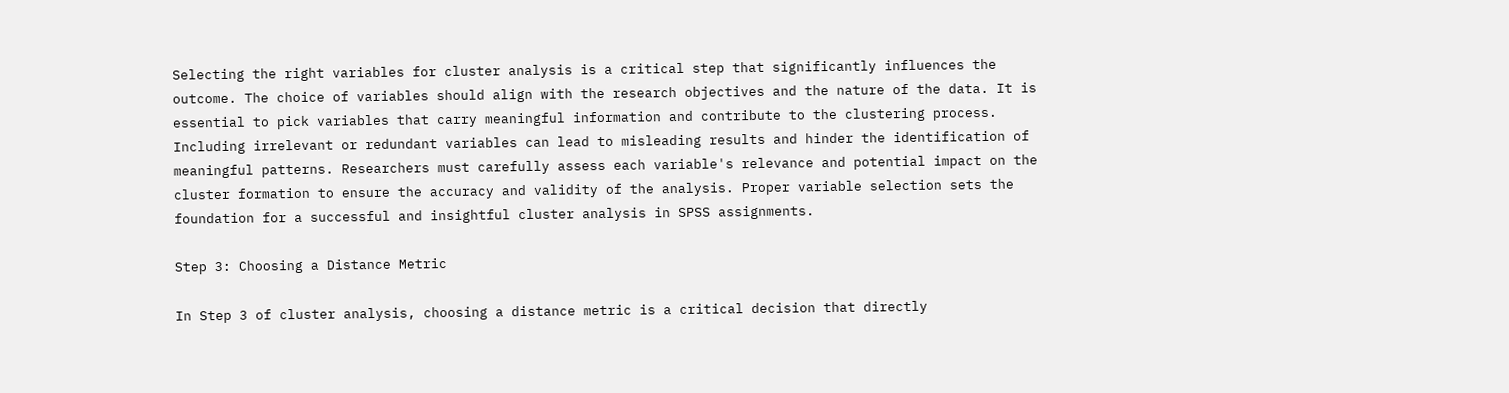Selecting the right variables for cluster analysis is a critical step that significantly influences the outcome. The choice of variables should align with the research objectives and the nature of the data. It is essential to pick variables that carry meaningful information and contribute to the clustering process. Including irrelevant or redundant variables can lead to misleading results and hinder the identification of meaningful patterns. Researchers must carefully assess each variable's relevance and potential impact on the cluster formation to ensure the accuracy and validity of the analysis. Proper variable selection sets the foundation for a successful and insightful cluster analysis in SPSS assignments.

Step 3: Choosing a Distance Metric

In Step 3 of cluster analysis, choosing a distance metric is a critical decision that directly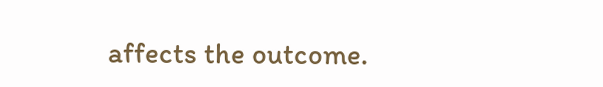affects the outcome.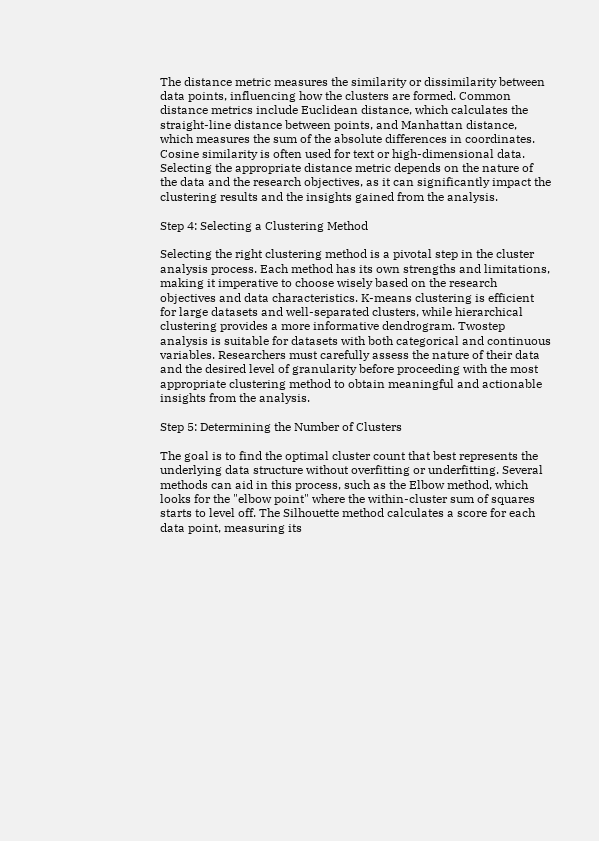The distance metric measures the similarity or dissimilarity between data points, influencing how the clusters are formed. Common distance metrics include Euclidean distance, which calculates the straight-line distance between points, and Manhattan distance, which measures the sum of the absolute differences in coordinates. Cosine similarity is often used for text or high-dimensional data. Selecting the appropriate distance metric depends on the nature of the data and the research objectives, as it can significantly impact the clustering results and the insights gained from the analysis.

Step 4: Selecting a Clustering Method

Selecting the right clustering method is a pivotal step in the cluster analysis process. Each method has its own strengths and limitations, making it imperative to choose wisely based on the research objectives and data characteristics. K-means clustering is efficient for large datasets and well-separated clusters, while hierarchical clustering provides a more informative dendrogram. Twostep analysis is suitable for datasets with both categorical and continuous variables. Researchers must carefully assess the nature of their data and the desired level of granularity before proceeding with the most appropriate clustering method to obtain meaningful and actionable insights from the analysis.

Step 5: Determining the Number of Clusters

The goal is to find the optimal cluster count that best represents the underlying data structure without overfitting or underfitting. Several methods can aid in this process, such as the Elbow method, which looks for the "elbow point" where the within-cluster sum of squares starts to level off. The Silhouette method calculates a score for each data point, measuring its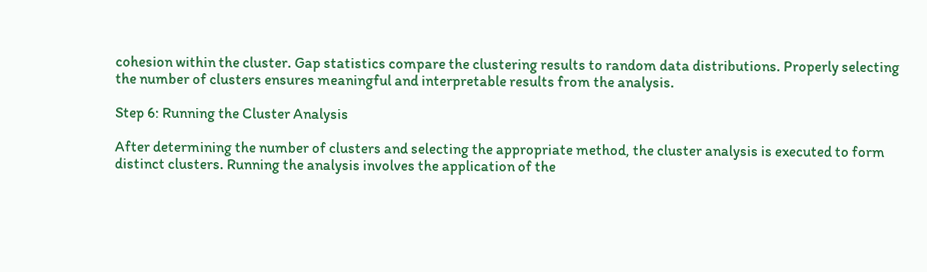cohesion within the cluster. Gap statistics compare the clustering results to random data distributions. Properly selecting the number of clusters ensures meaningful and interpretable results from the analysis.

Step 6: Running the Cluster Analysis

After determining the number of clusters and selecting the appropriate method, the cluster analysis is executed to form distinct clusters. Running the analysis involves the application of the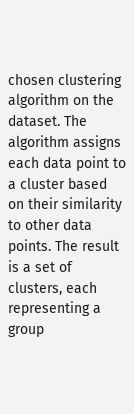chosen clustering algorithm on the dataset. The algorithm assigns each data point to a cluster based on their similarity to other data points. The result is a set of clusters, each representing a group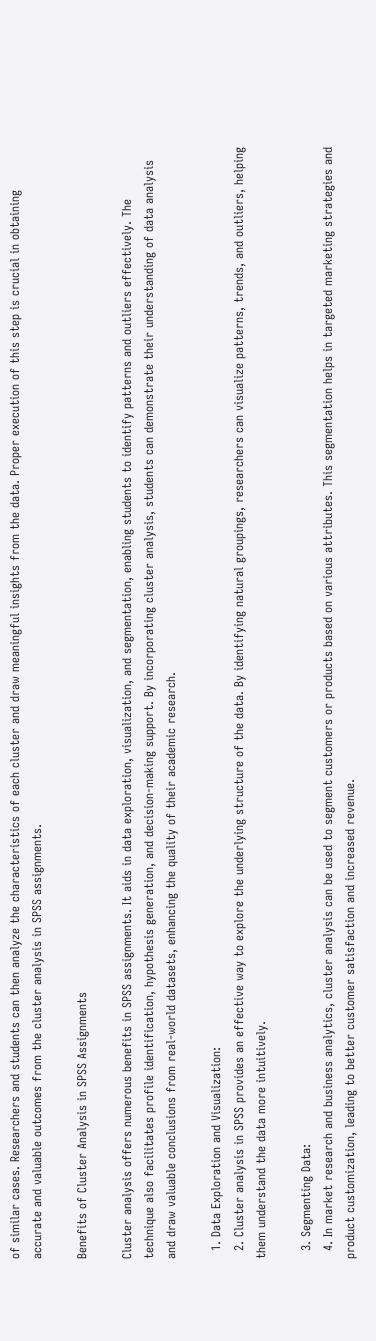of similar cases. Researchers and students can then analyze the characteristics of each cluster and draw meaningful insights from the data. Proper execution of this step is crucial in obtaining accurate and valuable outcomes from the cluster analysis in SPSS assignments.

Benefits of Cluster Analysis in SPSS Assignments

Cluster analysis offers numerous benefits in SPSS assignments. It aids in data exploration, visualization, and segmentation, enabling students to identify patterns and outliers effectively. The technique also facilitates profile identification, hypothesis generation, and decision-making support. By incorporating cluster analysis, students can demonstrate their understanding of data analysis and draw valuable conclusions from real-world datasets, enhancing the quality of their academic research.

  1. Data Exploration and Visualization:
  2. Cluster analysis in SPSS provides an effective way to explore the underlying structure of the data. By identifying natural groupings, researchers can visualize patterns, trends, and outliers, helping them understand the data more intuitively.

  3. Segmenting Data:
  4. In market research and business analytics, cluster analysis can be used to segment customers or products based on various attributes. This segmentation helps in targeted marketing strategies and product customization, leading to better customer satisfaction and increased revenue.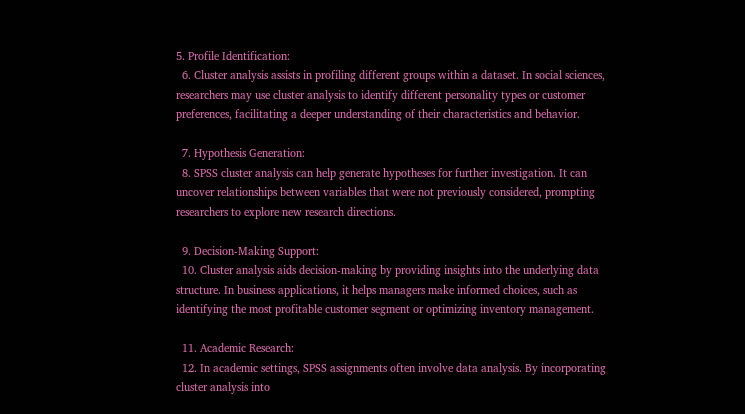5. Profile Identification:
  6. Cluster analysis assists in profiling different groups within a dataset. In social sciences, researchers may use cluster analysis to identify different personality types or customer preferences, facilitating a deeper understanding of their characteristics and behavior.

  7. Hypothesis Generation:
  8. SPSS cluster analysis can help generate hypotheses for further investigation. It can uncover relationships between variables that were not previously considered, prompting researchers to explore new research directions.

  9. Decision-Making Support:
  10. Cluster analysis aids decision-making by providing insights into the underlying data structure. In business applications, it helps managers make informed choices, such as identifying the most profitable customer segment or optimizing inventory management.

  11. Academic Research:
  12. In academic settings, SPSS assignments often involve data analysis. By incorporating cluster analysis into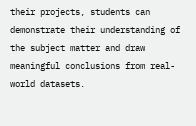their projects, students can demonstrate their understanding of the subject matter and draw meaningful conclusions from real-world datasets.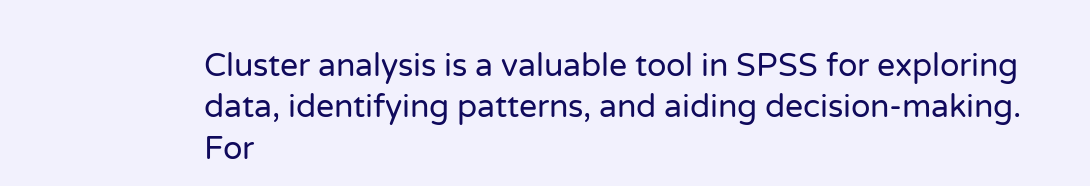Cluster analysis is a valuable tool in SPSS for exploring data, identifying patterns, and aiding decision-making. For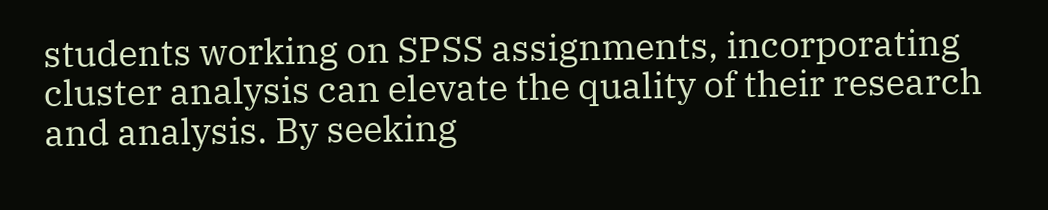students working on SPSS assignments, incorporating cluster analysis can elevate the quality of their research and analysis. By seeking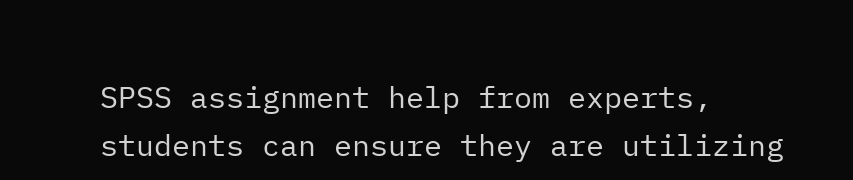SPSS assignment help from experts, students can ensure they are utilizing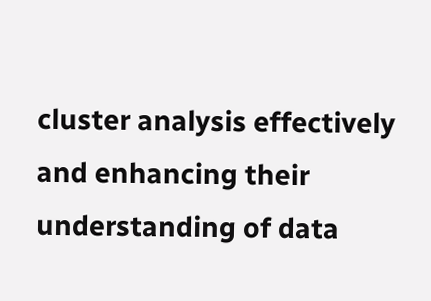cluster analysis effectively and enhancing their understanding of data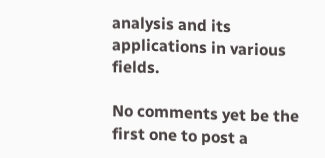analysis and its applications in various fields.

No comments yet be the first one to post a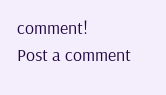comment!
Post a comment